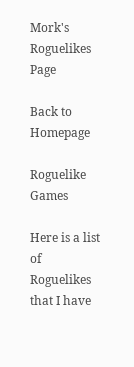Mork's Roguelikes Page

Back to Homepage

Roguelike Games

Here is a list of Roguelikes that I have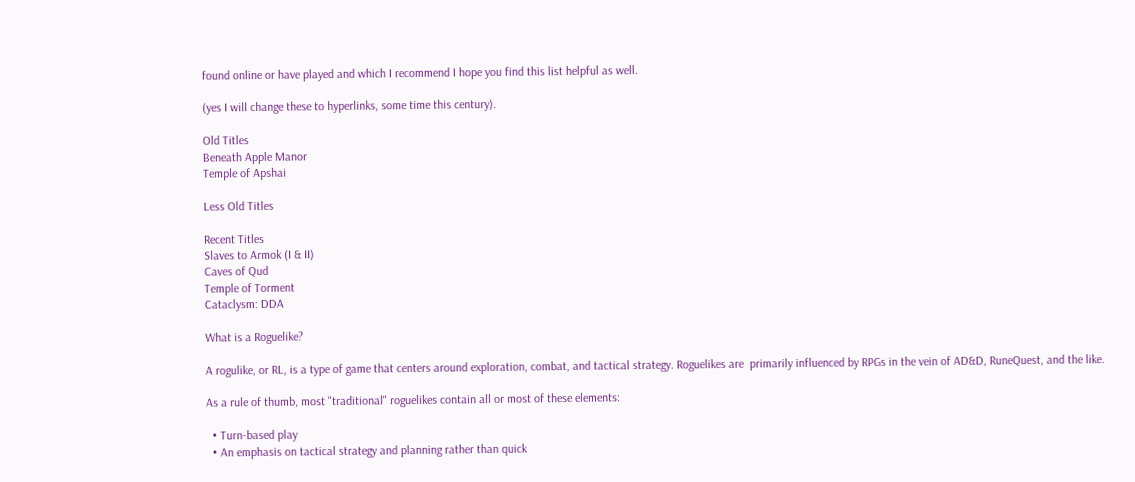found online or have played and which I recommend I hope you find this list helpful as well.

(yes I will change these to hyperlinks, some time this century).

Old Titles
Beneath Apple Manor
Temple of Apshai

Less Old Titles

Recent Titles
Slaves to Armok (I & II)
Caves of Qud
Temple of Torment
Cataclysm: DDA

What is a Roguelike?

A rogulike, or RL, is a type of game that centers around exploration, combat, and tactical strategy. Roguelikes are  primarily influenced by RPGs in the vein of AD&D, RuneQuest, and the like.

As a rule of thumb, most "traditional" roguelikes contain all or most of these elements:

  • Turn-based play
  • An emphasis on tactical strategy and planning rather than quick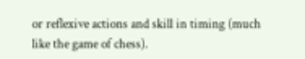or reflexive actions and skill in timing (much like the game of chess).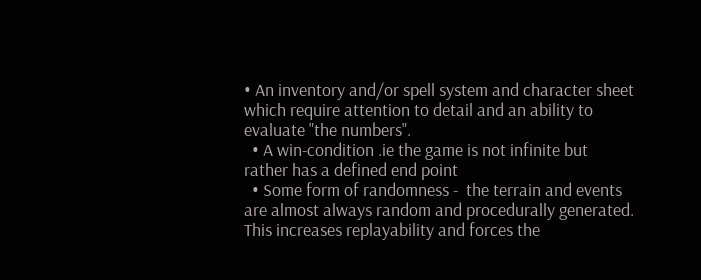• An inventory and/or spell system and character sheet which require attention to detail and an ability to evaluate "the numbers".
  • A win-condition .ie the game is not infinite but rather has a defined end point
  • Some form of randomness -  the terrain and events are almost always random and procedurally generated. This increases replayability and forces the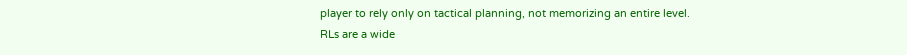player to rely only on tactical planning, not memorizing an entire level.
RLs are a wide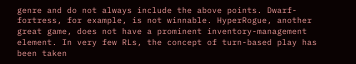genre and do not always include the above points. Dwarf-fortress, for example, is not winnable. HyperRogue, another great game, does not have a prominent inventory-management element. In very few RLs, the concept of turn-based play has been taken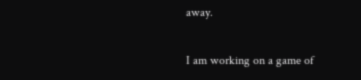away.

I am working on a game of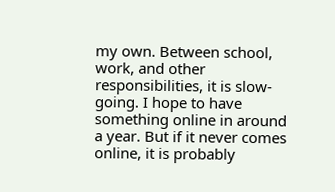my own. Between school, work, and other responsibilities, it is slow-going. I hope to have something online in around a year. But if it never comes online, it is probably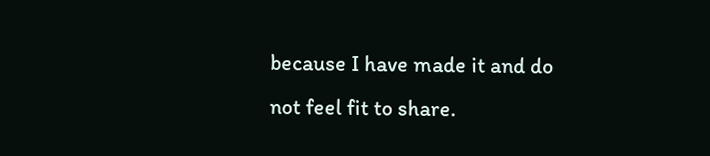because I have made it and do not feel fit to share.